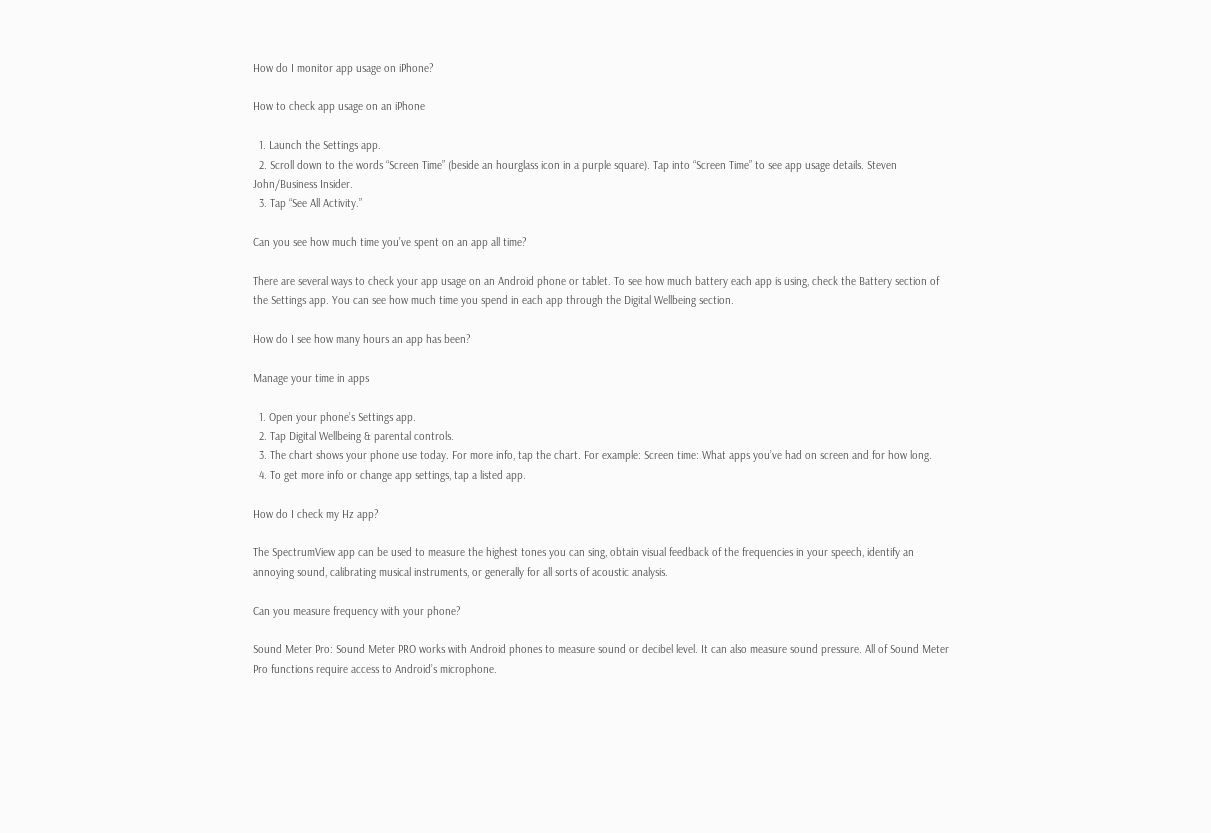How do I monitor app usage on iPhone?

How to check app usage on an iPhone

  1. Launch the Settings app.
  2. Scroll down to the words “Screen Time” (beside an hourglass icon in a purple square). Tap into “Screen Time” to see app usage details. Steven John/Business Insider.
  3. Tap “See All Activity.”

Can you see how much time you’ve spent on an app all time?

There are several ways to check your app usage on an Android phone or tablet. To see how much battery each app is using, check the Battery section of the Settings app. You can see how much time you spend in each app through the Digital Wellbeing section.

How do I see how many hours an app has been?

Manage your time in apps

  1. Open your phone’s Settings app.
  2. Tap Digital Wellbeing & parental controls.
  3. The chart shows your phone use today. For more info, tap the chart. For example: Screen time: What apps you’ve had on screen and for how long.
  4. To get more info or change app settings, tap a listed app.

How do I check my Hz app?

The SpectrumView app can be used to measure the highest tones you can sing, obtain visual feedback of the frequencies in your speech, identify an annoying sound, calibrating musical instruments, or generally for all sorts of acoustic analysis.

Can you measure frequency with your phone?

Sound Meter Pro: Sound Meter PRO works with Android phones to measure sound or decibel level. It can also measure sound pressure. All of Sound Meter Pro functions require access to Android’s microphone.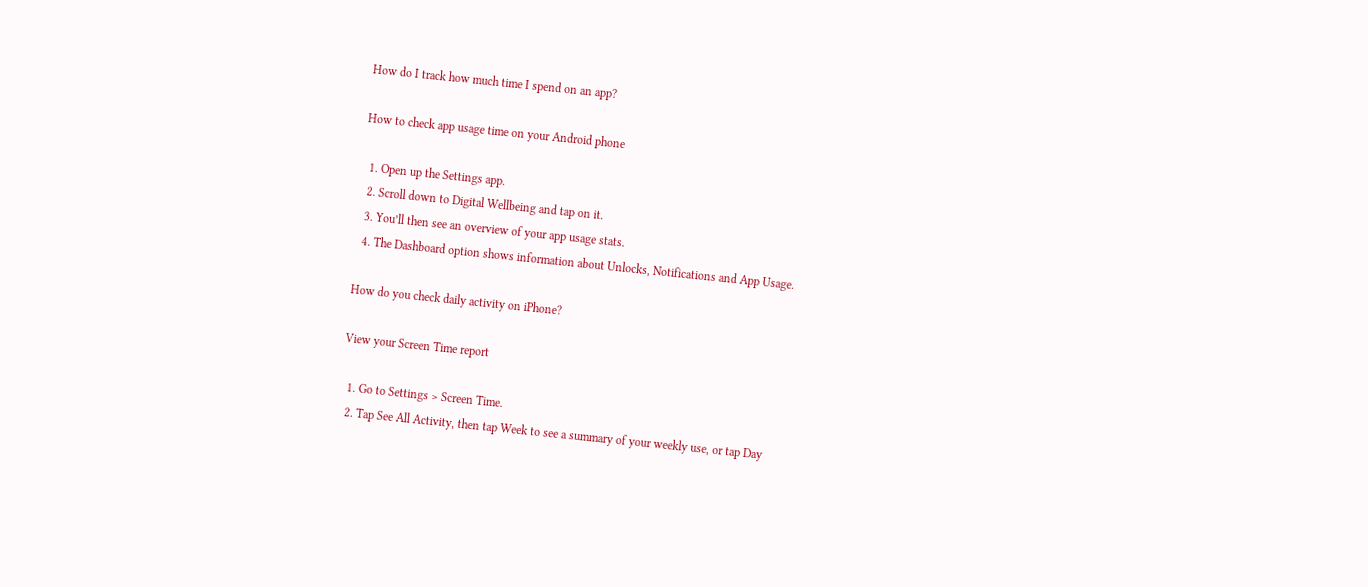How do I track how much time I spend on an app?

How to check app usage time on your Android phone

  1. Open up the Settings app.
  2. Scroll down to Digital Wellbeing and tap on it.
  3. You’ll then see an overview of your app usage stats.
  4. The Dashboard option shows information about Unlocks, Notifications and App Usage.

How do you check daily activity on iPhone?

View your Screen Time report

  1. Go to Settings > Screen Time.
  2. Tap See All Activity, then tap Week to see a summary of your weekly use, or tap Day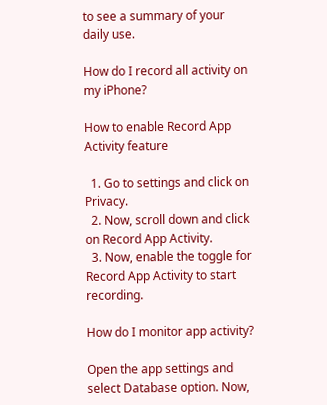to see a summary of your daily use.

How do I record all activity on my iPhone?

How to enable Record App Activity feature

  1. Go to settings and click on Privacy.
  2. Now, scroll down and click on Record App Activity.
  3. Now, enable the toggle for Record App Activity to start recording.

How do I monitor app activity?

Open the app settings and select Database option. Now,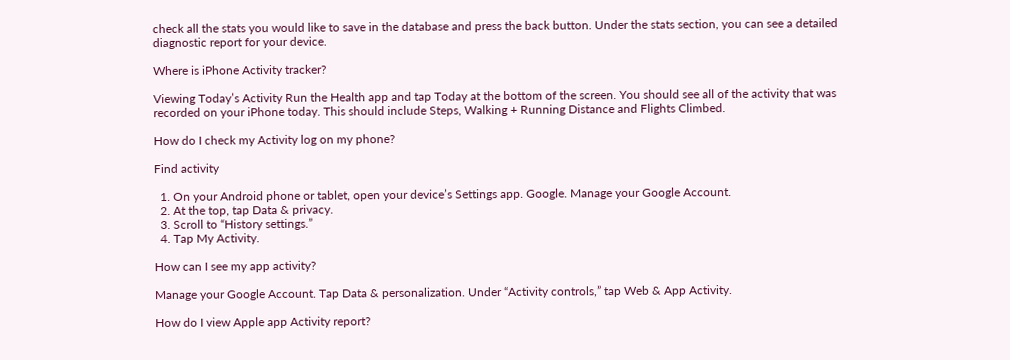check all the stats you would like to save in the database and press the back button. Under the stats section, you can see a detailed diagnostic report for your device.

Where is iPhone Activity tracker?

Viewing Today’s Activity Run the Health app and tap Today at the bottom of the screen. You should see all of the activity that was recorded on your iPhone today. This should include Steps, Walking + Running Distance and Flights Climbed.

How do I check my Activity log on my phone?

Find activity

  1. On your Android phone or tablet, open your device’s Settings app. Google. Manage your Google Account.
  2. At the top, tap Data & privacy.
  3. Scroll to “History settings.”
  4. Tap My Activity.

How can I see my app activity?

Manage your Google Account. Tap Data & personalization. Under “Activity controls,” tap Web & App Activity.

How do I view Apple app Activity report?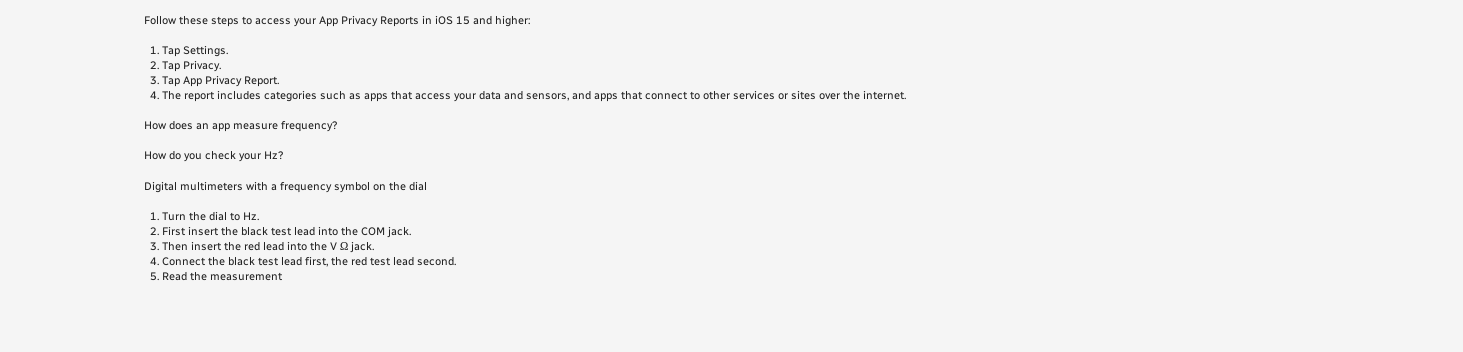Follow these steps to access your App Privacy Reports in iOS 15 and higher:

  1. Tap Settings.
  2. Tap Privacy.
  3. Tap App Privacy Report.
  4. The report includes categories such as apps that access your data and sensors, and apps that connect to other services or sites over the internet.

How does an app measure frequency?

How do you check your Hz?

Digital multimeters with a frequency symbol on the dial

  1. Turn the dial to Hz.
  2. First insert the black test lead into the COM jack.
  3. Then insert the red lead into the V Ω jack.
  4. Connect the black test lead first, the red test lead second.
  5. Read the measurement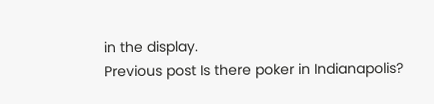in the display.
Previous post Is there poker in Indianapolis?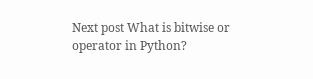Next post What is bitwise or operator in Python?